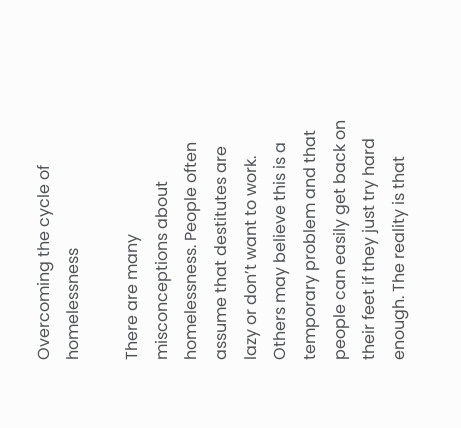Overcoming the cycle of homelessness

There are many misconceptions about homelessness. People often assume that destitutes are lazy or don’t want to work. Others may believe this is a temporary problem and that people can easily get back on their feet if they just try hard enough. The reality is that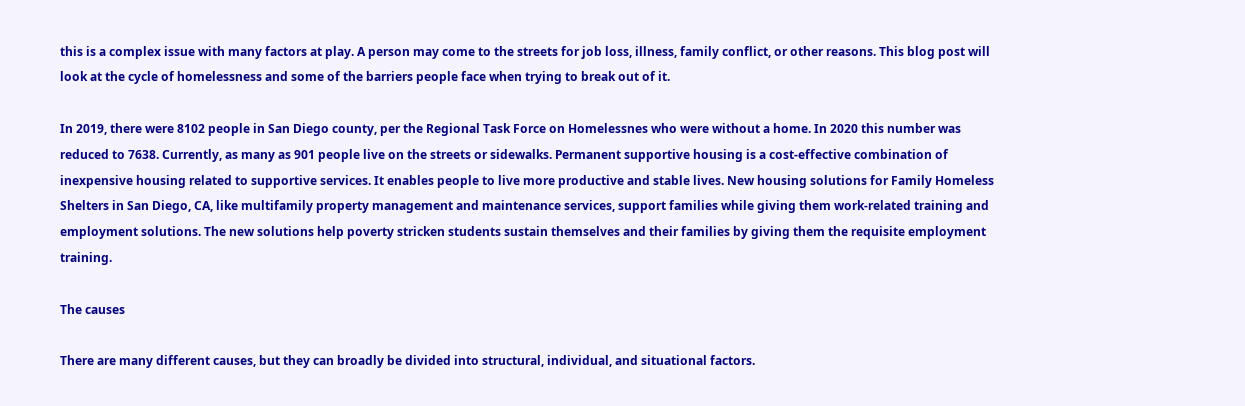this is a complex issue with many factors at play. A person may come to the streets for job loss, illness, family conflict, or other reasons. This blog post will look at the cycle of homelessness and some of the barriers people face when trying to break out of it.

In 2019, there were 8102 people in San Diego county, per the Regional Task Force on Homelessnes who were without a home. In 2020 this number was reduced to 7638. Currently, as many as 901 people live on the streets or sidewalks. Permanent supportive housing is a cost-effective combination of inexpensive housing related to supportive services. It enables people to live more productive and stable lives. New housing solutions for Family Homeless Shelters in San Diego, CA, like multifamily property management and maintenance services, support families while giving them work-related training and employment solutions. The new solutions help poverty stricken students sustain themselves and their families by giving them the requisite employment training.

The causes

There are many different causes, but they can broadly be divided into structural, individual, and situational factors.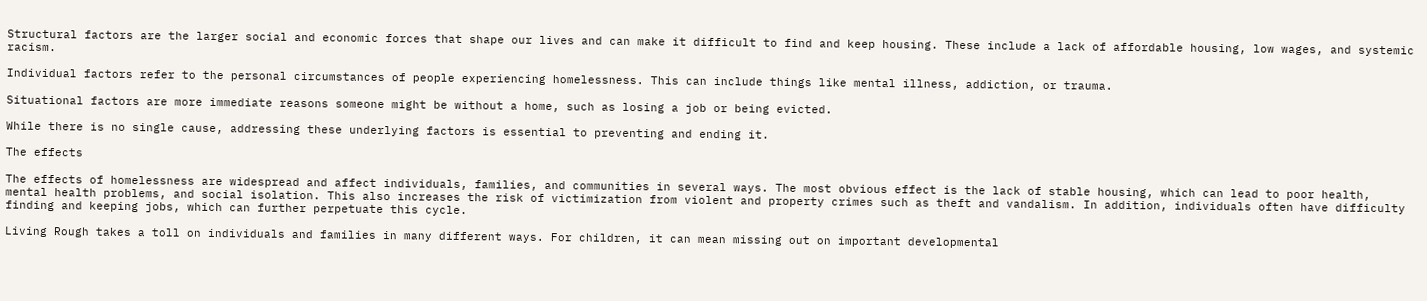Structural factors are the larger social and economic forces that shape our lives and can make it difficult to find and keep housing. These include a lack of affordable housing, low wages, and systemic racism.

Individual factors refer to the personal circumstances of people experiencing homelessness. This can include things like mental illness, addiction, or trauma.

Situational factors are more immediate reasons someone might be without a home, such as losing a job or being evicted.

While there is no single cause, addressing these underlying factors is essential to preventing and ending it.

The effects

The effects of homelessness are widespread and affect individuals, families, and communities in several ways. The most obvious effect is the lack of stable housing, which can lead to poor health, mental health problems, and social isolation. This also increases the risk of victimization from violent and property crimes such as theft and vandalism. In addition, individuals often have difficulty finding and keeping jobs, which can further perpetuate this cycle.

Living Rough takes a toll on individuals and families in many different ways. For children, it can mean missing out on important developmental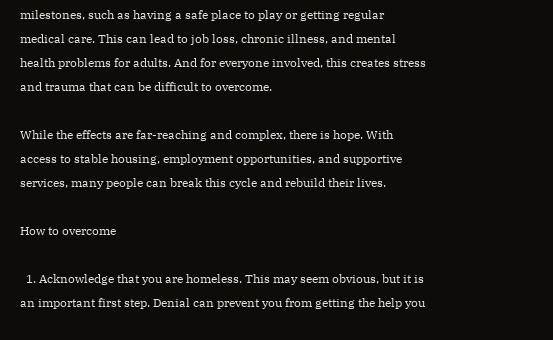milestones, such as having a safe place to play or getting regular medical care. This can lead to job loss, chronic illness, and mental health problems for adults. And for everyone involved, this creates stress and trauma that can be difficult to overcome.

While the effects are far-reaching and complex, there is hope. With access to stable housing, employment opportunities, and supportive services, many people can break this cycle and rebuild their lives.

How to overcome

  1. Acknowledge that you are homeless. This may seem obvious, but it is an important first step. Denial can prevent you from getting the help you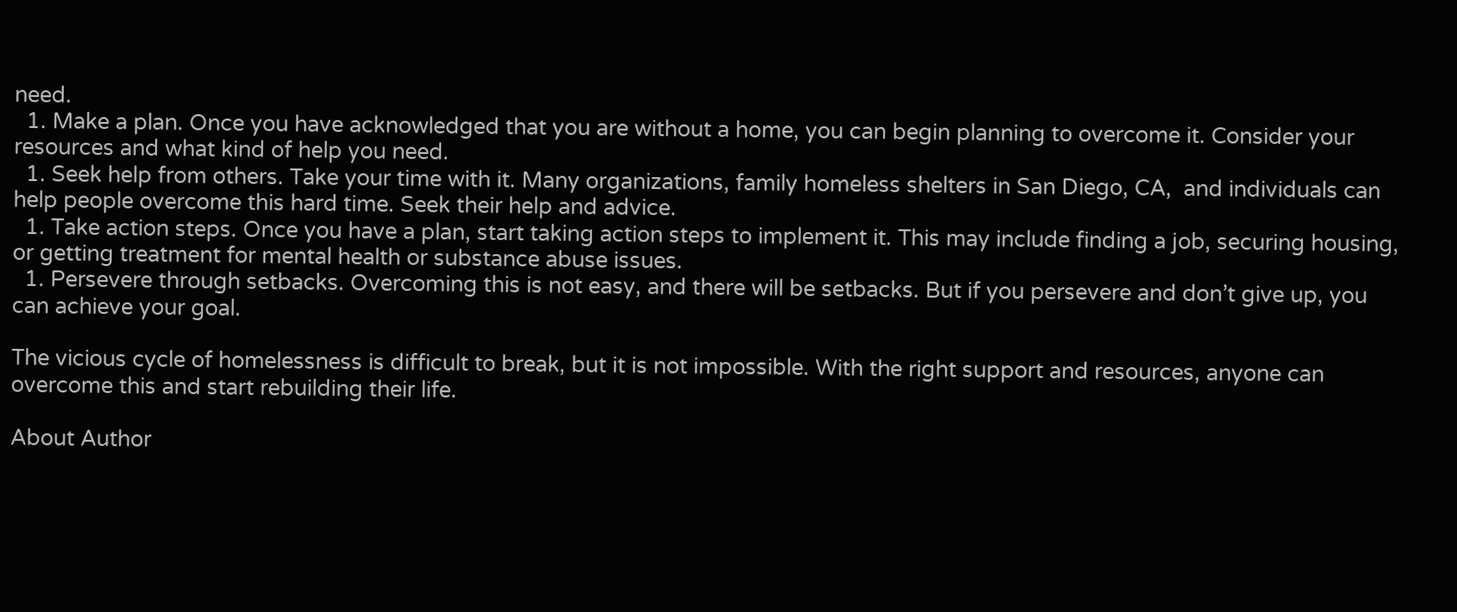need.
  1. Make a plan. Once you have acknowledged that you are without a home, you can begin planning to overcome it. Consider your resources and what kind of help you need.
  1. Seek help from others. Take your time with it. Many organizations, family homeless shelters in San Diego, CA,  and individuals can help people overcome this hard time. Seek their help and advice.
  1. Take action steps. Once you have a plan, start taking action steps to implement it. This may include finding a job, securing housing, or getting treatment for mental health or substance abuse issues.
  1. Persevere through setbacks. Overcoming this is not easy, and there will be setbacks. But if you persevere and don’t give up, you can achieve your goal.

The vicious cycle of homelessness is difficult to break, but it is not impossible. With the right support and resources, anyone can overcome this and start rebuilding their life.

About Author